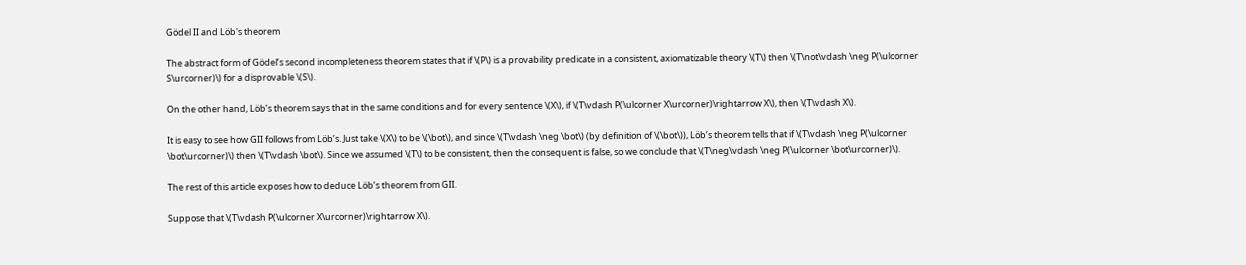Gödel II and Löb's theorem

The abstract form of Gödel’s second incompleteness theorem states that if \(P\) is a provability predicate in a consistent, axiomatizable theory \(T\) then \(T\not\vdash \neg P(\ulcorner S\urcorner)\) for a disprovable \(S\).

On the other hand, Löb’s theorem says that in the same conditions and for every sentence \(X\), if \(T\vdash P(\ulcorner X\urcorner)\rightarrow X\), then \(T\vdash X\).

It is easy to see how GII follows from Löb’s. Just take \(X\) to be \(\bot\), and since \(T\vdash \neg \bot\) (by definition of \(\bot\)), Löb’s theorem tells that if \(T\vdash \neg P(\ulcorner \bot\urcorner)\) then \(T\vdash \bot\). Since we assumed \(T\) to be consistent, then the consequent is false, so we conclude that \(T\neg\vdash \neg P(\ulcorner \bot\urcorner)\).

The rest of this article exposes how to deduce Löb’s theorem from GII.

Suppose that \(T\vdash P(\ulcorner X\urcorner)\rightarrow X\).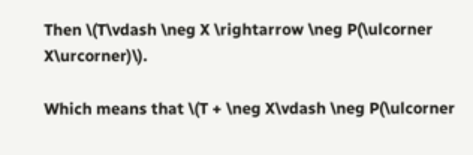Then \(T\vdash \neg X \rightarrow \neg P(\ulcorner X\urcorner)\).

Which means that \(T + \neg X\vdash \neg P(\ulcorner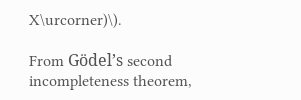X\urcorner)\).

From Gödel’s second incompleteness theorem,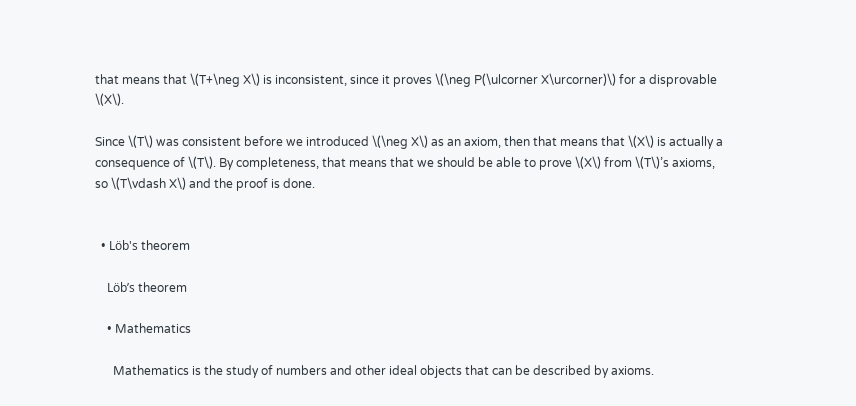that means that \(T+\neg X\) is inconsistent, since it proves \(\neg P(\ulcorner X\urcorner)\) for a disprovable \(X\).

Since \(T\) was consistent before we introduced \(\neg X\) as an axiom, then that means that \(X\) is actually a consequence of \(T\). By completeness, that means that we should be able to prove \(X\) from \(T\)’s axioms, so \(T\vdash X\) and the proof is done.


  • Löb's theorem

    Löb’s theorem

    • Mathematics

      Mathematics is the study of numbers and other ideal objects that can be described by axioms.